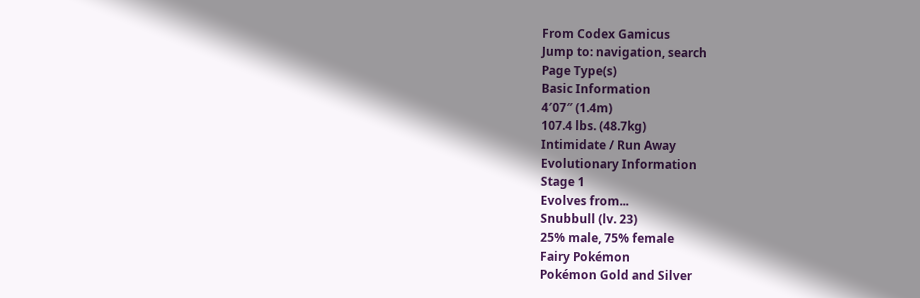From Codex Gamicus
Jump to: navigation, search
Page Type(s)
Basic Information
4′07″ (1.4m)
107.4 lbs. (48.7kg)
Intimidate / Run Away
Evolutionary Information
Stage 1
Evolves from...
Snubbull (lv. 23)
25% male, 75% female
Fairy Pokémon
Pokémon Gold and Silver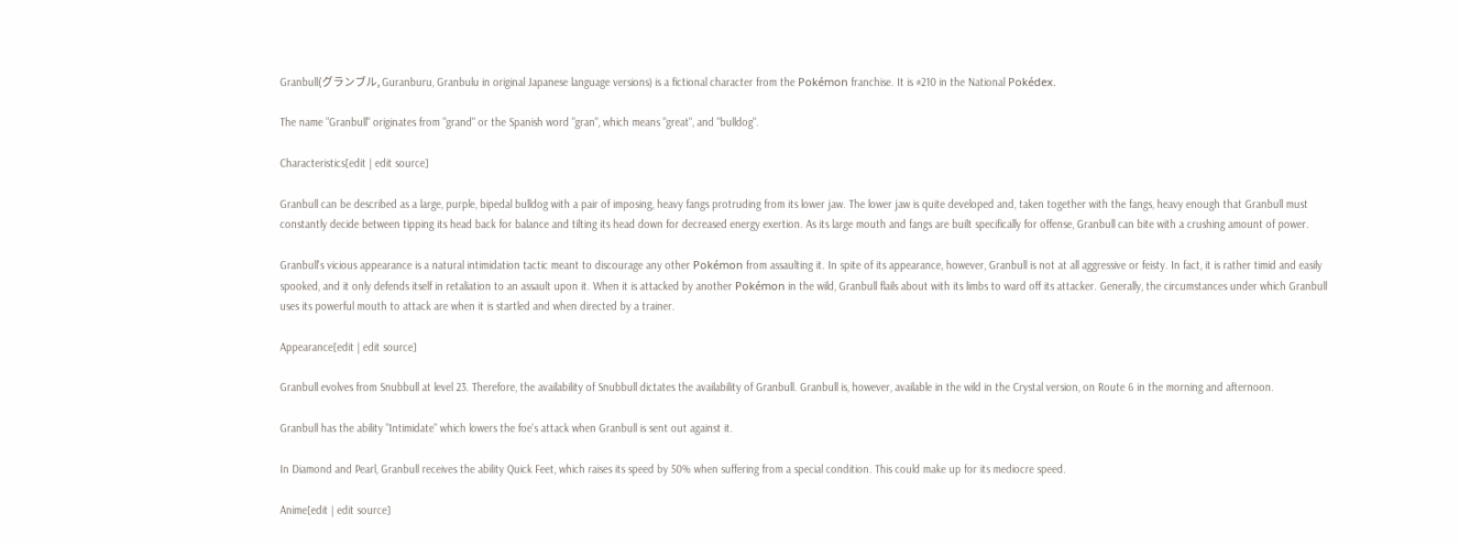Granbull(グランブル, Guranburu, Granbulu in original Japanese language versions) is a fictional character from the Pokémon franchise. It is #210 in the National Pokédex.

The name "Granbull" originates from "grand" or the Spanish word "gran", which means "great", and "bulldog".

Characteristics[edit | edit source]

Granbull can be described as a large, purple, bipedal bulldog with a pair of imposing, heavy fangs protruding from its lower jaw. The lower jaw is quite developed and, taken together with the fangs, heavy enough that Granbull must constantly decide between tipping its head back for balance and tilting its head down for decreased energy exertion. As its large mouth and fangs are built specifically for offense, Granbull can bite with a crushing amount of power.

Granbull's vicious appearance is a natural intimidation tactic meant to discourage any other Pokémon from assaulting it. In spite of its appearance, however, Granbull is not at all aggressive or feisty. In fact, it is rather timid and easily spooked, and it only defends itself in retaliation to an assault upon it. When it is attacked by another Pokémon in the wild, Granbull flails about with its limbs to ward off its attacker. Generally, the circumstances under which Granbull uses its powerful mouth to attack are when it is startled and when directed by a trainer.

Appearance[edit | edit source]

Granbull evolves from Snubbull at level 23. Therefore, the availability of Snubbull dictates the availability of Granbull. Granbull is, however, available in the wild in the Crystal version, on Route 6 in the morning and afternoon.

Granbull has the ability "Intimidate" which lowers the foe's attack when Granbull is sent out against it.

In Diamond and Pearl, Granbull receives the ability Quick Feet, which raises its speed by 50% when suffering from a special condition. This could make up for its mediocre speed.

Anime[edit | edit source]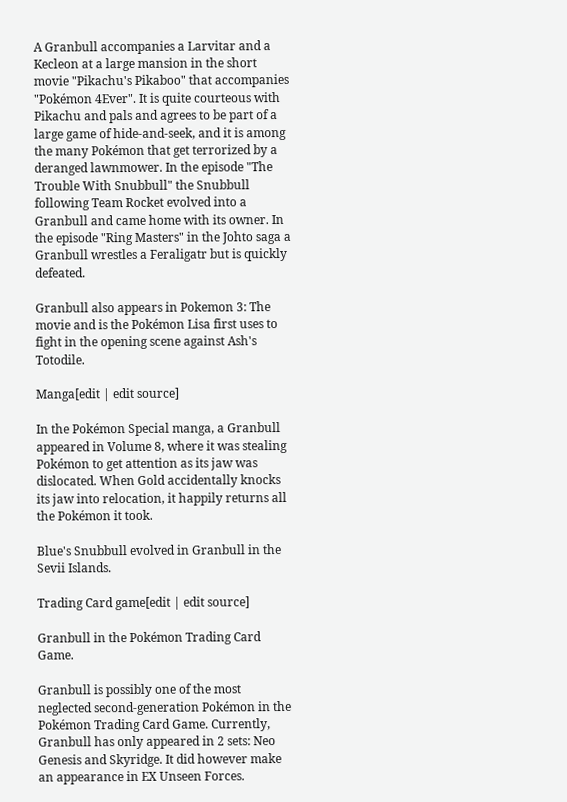A Granbull accompanies a Larvitar and a Kecleon at a large mansion in the short movie "Pikachu's Pikaboo" that accompanies "Pokémon 4Ever". It is quite courteous with Pikachu and pals and agrees to be part of a large game of hide-and-seek, and it is among the many Pokémon that get terrorized by a deranged lawnmower. In the episode "The Trouble With Snubbull" the Snubbull following Team Rocket evolved into a Granbull and came home with its owner. In the episode "Ring Masters" in the Johto saga a Granbull wrestles a Feraligatr but is quickly defeated.

Granbull also appears in Pokemon 3: The movie and is the Pokémon Lisa first uses to fight in the opening scene against Ash's Totodile.

Manga[edit | edit source]

In the Pokémon Special manga, a Granbull appeared in Volume 8, where it was stealing Pokémon to get attention as its jaw was dislocated. When Gold accidentally knocks its jaw into relocation, it happily returns all the Pokémon it took.

Blue's Snubbull evolved in Granbull in the Sevii Islands.

Trading Card game[edit | edit source]

Granbull in the Pokémon Trading Card Game.

Granbull is possibly one of the most neglected second-generation Pokémon in the Pokémon Trading Card Game. Currently, Granbull has only appeared in 2 sets: Neo Genesis and Skyridge. It did however make an appearance in EX Unseen Forces.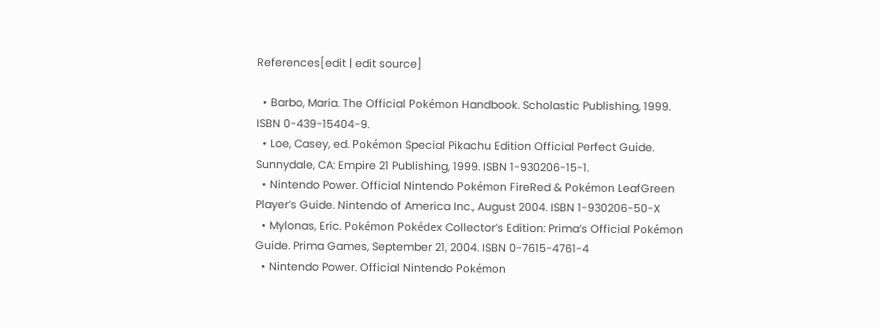References[edit | edit source]

  • Barbo, Maria. The Official Pokémon Handbook. Scholastic Publishing, 1999. ISBN 0-439-15404-9.
  • Loe, Casey, ed. Pokémon Special Pikachu Edition Official Perfect Guide. Sunnydale, CA: Empire 21 Publishing, 1999. ISBN 1-930206-15-1.
  • Nintendo Power. Official Nintendo Pokémon FireRed & Pokémon LeafGreen Player’s Guide. Nintendo of America Inc., August 2004. ISBN 1-930206-50-X
  • Mylonas, Eric. Pokémon Pokédex Collector’s Edition: Prima’s Official Pokémon Guide. Prima Games, September 21, 2004. ISBN 0-7615-4761-4
  • Nintendo Power. Official Nintendo Pokémon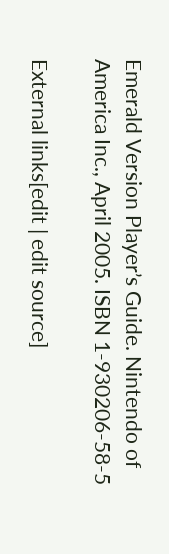Emerald Version Player’s Guide. Nintendo of America Inc., April 2005. ISBN 1-930206-58-5

External links[edit | edit source]